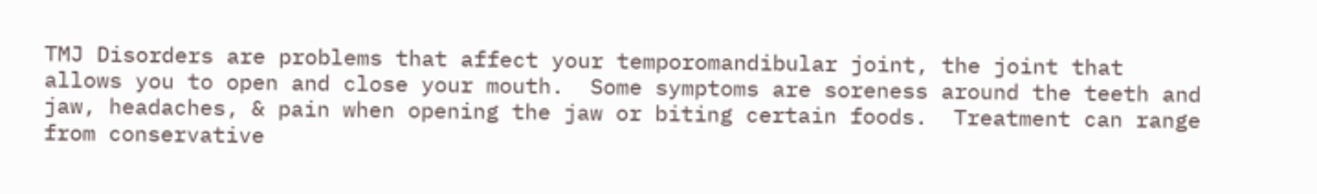TMJ Disorders are problems that affect your temporomandibular joint, the joint that allows you to open and close your mouth.  Some symptoms are soreness around the teeth and jaw, headaches, & pain when opening the jaw or biting certain foods.  Treatment can range from conservative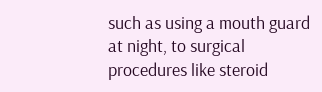such as using a mouth guard at night, to surgical procedures like steroid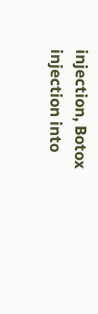injection, Botox injection into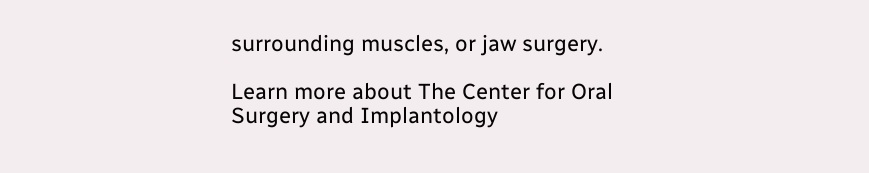surrounding muscles, or jaw surgery.

Learn more about The Center for Oral Surgery and Implantology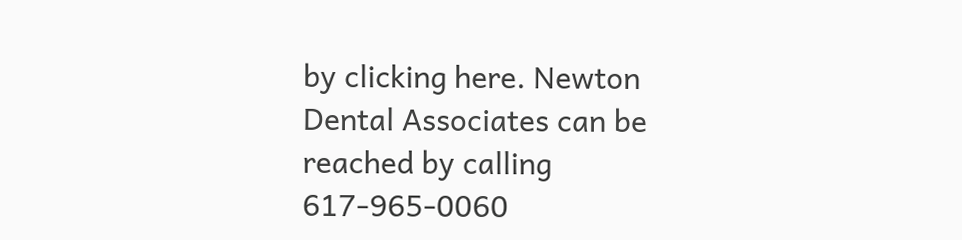by clicking here. Newton Dental Associates can be reached by calling 617-965-0060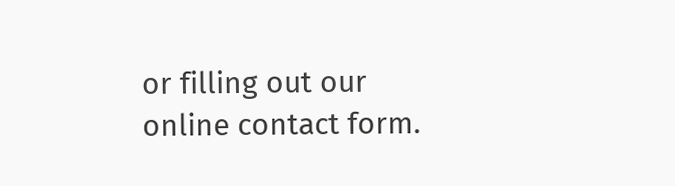or filling out our online contact form.